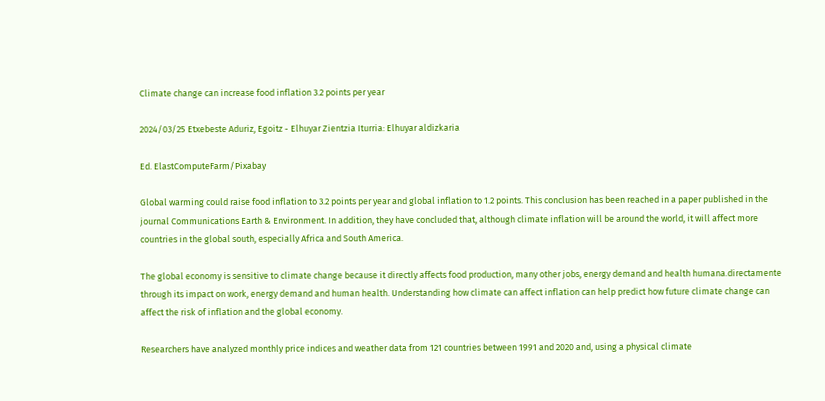Climate change can increase food inflation 3.2 points per year

2024/03/25 Etxebeste Aduriz, Egoitz - Elhuyar Zientzia Iturria: Elhuyar aldizkaria

Ed. ElastComputeFarm/Pixabay

Global warming could raise food inflation to 3.2 points per year and global inflation to 1.2 points. This conclusion has been reached in a paper published in the journal Communications Earth & Environment. In addition, they have concluded that, although climate inflation will be around the world, it will affect more countries in the global south, especially Africa and South America.

The global economy is sensitive to climate change because it directly affects food production, many other jobs, energy demand and health humana.directamente through its impact on work, energy demand and human health. Understanding how climate can affect inflation can help predict how future climate change can affect the risk of inflation and the global economy.

Researchers have analyzed monthly price indices and weather data from 121 countries between 1991 and 2020 and, using a physical climate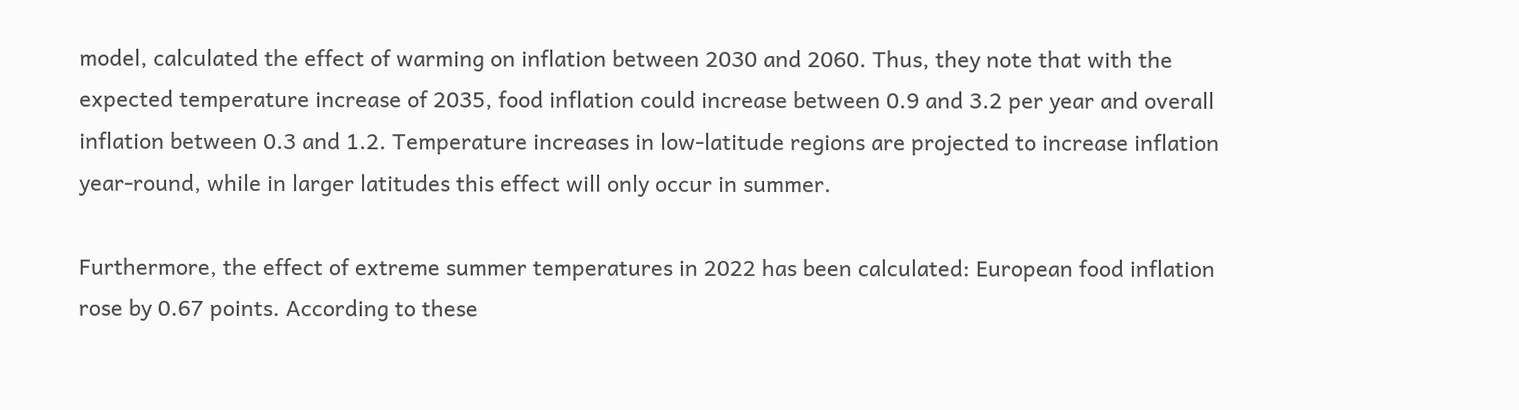model, calculated the effect of warming on inflation between 2030 and 2060. Thus, they note that with the expected temperature increase of 2035, food inflation could increase between 0.9 and 3.2 per year and overall inflation between 0.3 and 1.2. Temperature increases in low-latitude regions are projected to increase inflation year-round, while in larger latitudes this effect will only occur in summer.

Furthermore, the effect of extreme summer temperatures in 2022 has been calculated: European food inflation rose by 0.67 points. According to these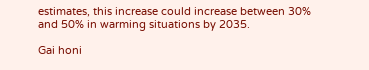estimates, this increase could increase between 30% and 50% in warming situations by 2035.

Gai honi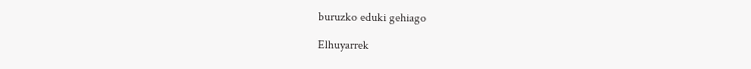buruzko eduki gehiago

Elhuyarrek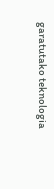garatutako teknologia